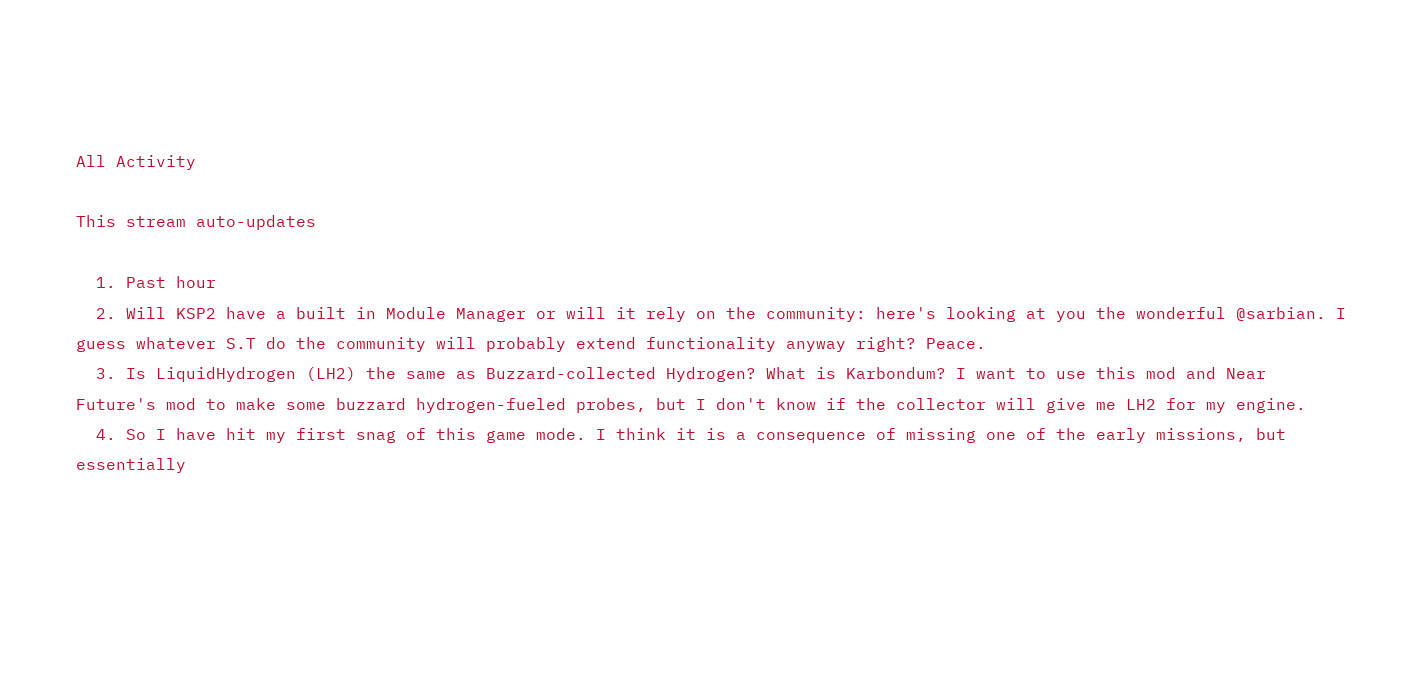All Activity

This stream auto-updates

  1. Past hour
  2. Will KSP2 have a built in Module Manager or will it rely on the community: here's looking at you the wonderful @sarbian. I guess whatever S.T do the community will probably extend functionality anyway right? Peace.
  3. Is LiquidHydrogen (LH2) the same as Buzzard-collected Hydrogen? What is Karbondum? I want to use this mod and Near Future's mod to make some buzzard hydrogen-fueled probes, but I don't know if the collector will give me LH2 for my engine.
  4. So I have hit my first snag of this game mode. I think it is a consequence of missing one of the early missions, but essentially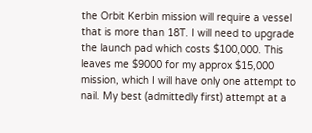the Orbit Kerbin mission will require a vessel that is more than 18T. I will need to upgrade the launch pad which costs $100,000. This leaves me $9000 for my approx $15,000 mission, which I will have only one attempt to nail. My best (admittedly first) attempt at a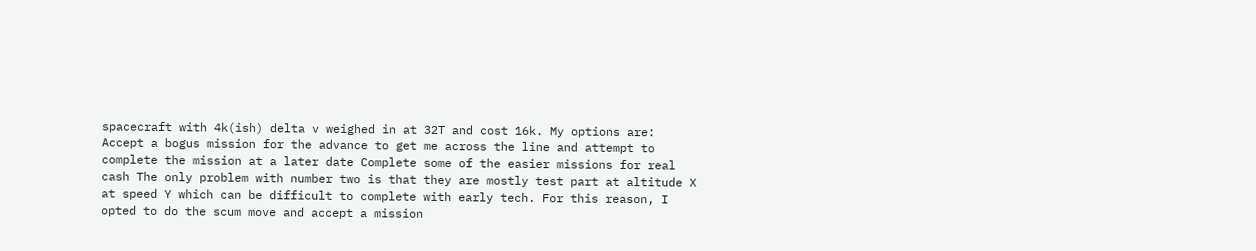spacecraft with 4k(ish) delta v weighed in at 32T and cost 16k. My options are: Accept a bogus mission for the advance to get me across the line and attempt to complete the mission at a later date Complete some of the easier missions for real cash The only problem with number two is that they are mostly test part at altitude X at speed Y which can be difficult to complete with early tech. For this reason, I opted to do the scum move and accept a mission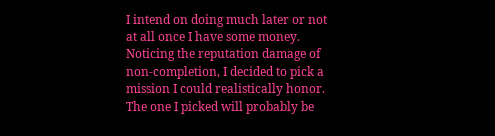I intend on doing much later or not at all once I have some money. Noticing the reputation damage of non-completion, I decided to pick a mission I could realistically honor. The one I picked will probably be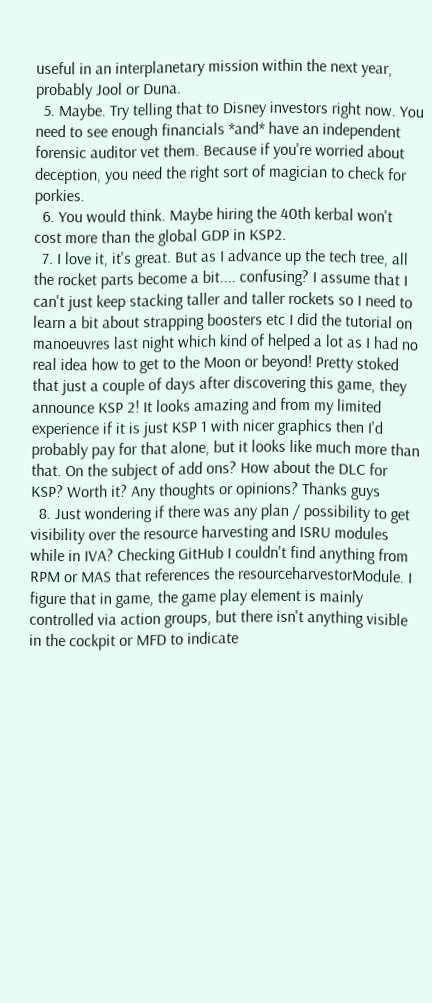useful in an interplanetary mission within the next year, probably Jool or Duna.
  5. Maybe. Try telling that to Disney investors right now. You need to see enough financials *and* have an independent forensic auditor vet them. Because if you're worried about deception, you need the right sort of magician to check for porkies.
  6. You would think. Maybe hiring the 40th kerbal won't cost more than the global GDP in KSP2.
  7. I love it, it's great. But as I advance up the tech tree, all the rocket parts become a bit.... confusing? I assume that I can't just keep stacking taller and taller rockets so I need to learn a bit about strapping boosters etc I did the tutorial on manoeuvres last night which kind of helped a lot as I had no real idea how to get to the Moon or beyond! Pretty stoked that just a couple of days after discovering this game, they announce KSP 2! It looks amazing and from my limited experience if it is just KSP 1 with nicer graphics then I'd probably pay for that alone, but it looks like much more than that. On the subject of add ons? How about the DLC for KSP? Worth it? Any thoughts or opinions? Thanks guys
  8. Just wondering if there was any plan / possibility to get visibility over the resource harvesting and ISRU modules while in IVA? Checking GitHub I couldn't find anything from RPM or MAS that references the resourceharvestorModule. I figure that in game, the game play element is mainly controlled via action groups, but there isn't anything visible in the cockpit or MFD to indicate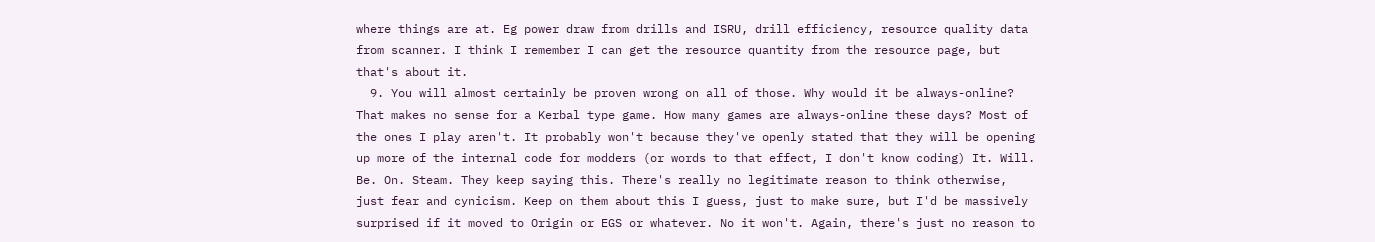where things are at. Eg power draw from drills and ISRU, drill efficiency, resource quality data from scanner. I think I remember I can get the resource quantity from the resource page, but that's about it.
  9. You will almost certainly be proven wrong on all of those. Why would it be always-online? That makes no sense for a Kerbal type game. How many games are always-online these days? Most of the ones I play aren't. It probably won't because they've openly stated that they will be opening up more of the internal code for modders (or words to that effect, I don't know coding) It. Will. Be. On. Steam. They keep saying this. There's really no legitimate reason to think otherwise, just fear and cynicism. Keep on them about this I guess, just to make sure, but I'd be massively surprised if it moved to Origin or EGS or whatever. No it won't. Again, there's just no reason to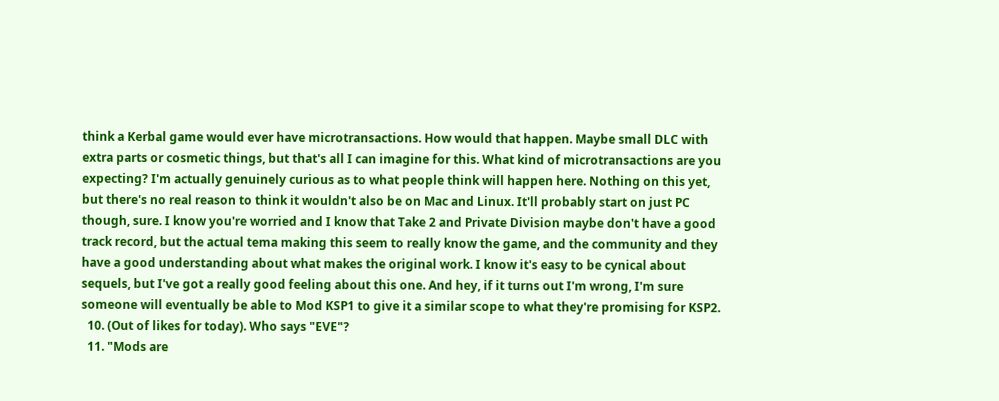think a Kerbal game would ever have microtransactions. How would that happen. Maybe small DLC with extra parts or cosmetic things, but that's all I can imagine for this. What kind of microtransactions are you expecting? I'm actually genuinely curious as to what people think will happen here. Nothing on this yet, but there's no real reason to think it wouldn't also be on Mac and Linux. It'll probably start on just PC though, sure. I know you're worried and I know that Take 2 and Private Division maybe don't have a good track record, but the actual tema making this seem to really know the game, and the community and they have a good understanding about what makes the original work. I know it's easy to be cynical about sequels, but I've got a really good feeling about this one. And hey, if it turns out I'm wrong, I'm sure someone will eventually be able to Mod KSP1 to give it a similar scope to what they're promising for KSP2.
  10. (Out of likes for today). Who says "EVE"?
  11. "Mods are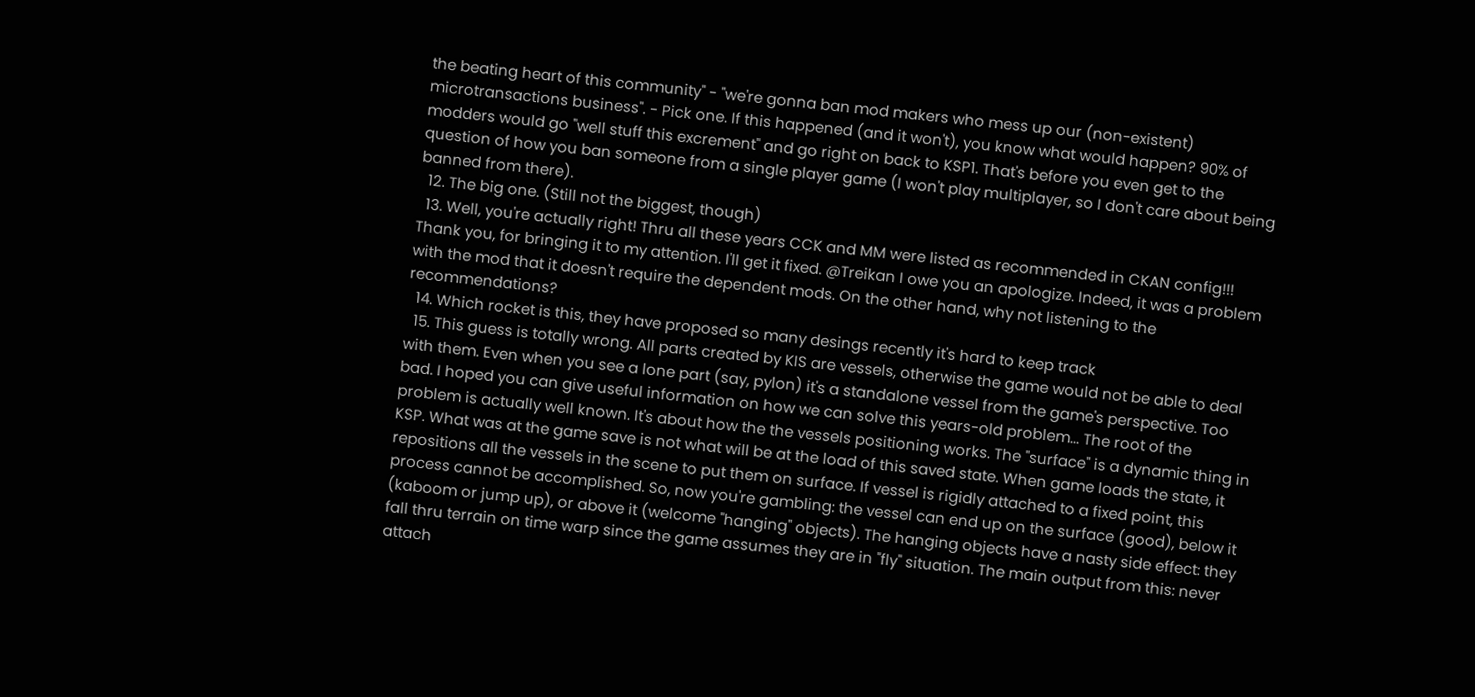the beating heart of this community" - "we're gonna ban mod makers who mess up our (non-existent) microtransactions business". - Pick one. If this happened (and it won't), you know what would happen? 90% of modders would go "well stuff this excrement" and go right on back to KSP1. That's before you even get to the question of how you ban someone from a single player game (I won't play multiplayer, so I don't care about being banned from there).
  12. The big one. (Still not the biggest, though)
  13. Well, you're actually right! Thru all these years CCK and MM were listed as recommended in CKAN config!!! Thank you, for bringing it to my attention. I'll get it fixed. @Treikan I owe you an apologize. Indeed, it was a problem with the mod that it doesn't require the dependent mods. On the other hand, why not listening to the recommendations?
  14. Which rocket is this, they have proposed so many desings recently it's hard to keep track
  15. This guess is totally wrong. All parts created by KIS are vessels, otherwise the game would not be able to deal with them. Even when you see a lone part (say, pylon) it's a standalone vessel from the game's perspective. Too bad. I hoped you can give useful information on how we can solve this years-old problem... The root of the problem is actually well known. It's about how the the vessels positioning works. The "surface" is a dynamic thing in KSP. What was at the game save is not what will be at the load of this saved state. When game loads the state, it repositions all the vessels in the scene to put them on surface. If vessel is rigidly attached to a fixed point, this process cannot be accomplished. So, now you're gambling: the vessel can end up on the surface (good), below it (kaboom or jump up), or above it (welcome "hanging" objects). The hanging objects have a nasty side effect: they fall thru terrain on time warp since the game assumes they are in "fly" situation. The main output from this: never attach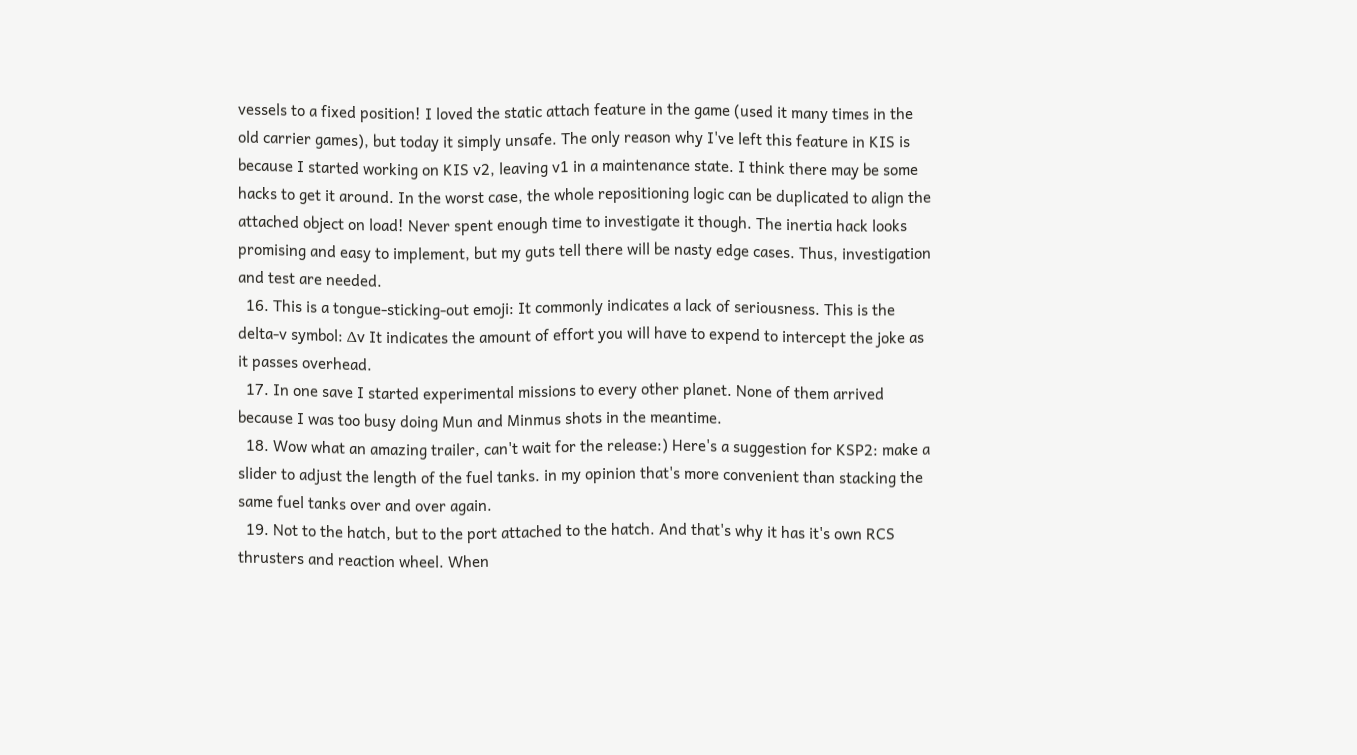vessels to a fixed position! I loved the static attach feature in the game (used it many times in the old carrier games), but today it simply unsafe. The only reason why I've left this feature in KIS is because I started working on KIS v2, leaving v1 in a maintenance state. I think there may be some hacks to get it around. In the worst case, the whole repositioning logic can be duplicated to align the attached object on load! Never spent enough time to investigate it though. The inertia hack looks promising and easy to implement, but my guts tell there will be nasty edge cases. Thus, investigation and test are needed.
  16. This is a tongue-sticking-out emoji: It commonly indicates a lack of seriousness. This is the delta-v symbol: Δv It indicates the amount of effort you will have to expend to intercept the joke as it passes overhead.
  17. In one save I started experimental missions to every other planet. None of them arrived because I was too busy doing Mun and Minmus shots in the meantime.
  18. Wow what an amazing trailer, can't wait for the release:) Here's a suggestion for KSP2: make a slider to adjust the length of the fuel tanks. in my opinion that's more convenient than stacking the same fuel tanks over and over again.
  19. Not to the hatch, but to the port attached to the hatch. And that's why it has it's own RCS thrusters and reaction wheel. When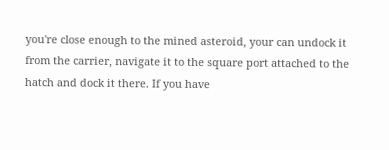you're close enough to the mined asteroid, your can undock it from the carrier, navigate it to the square port attached to the hatch and dock it there. If you have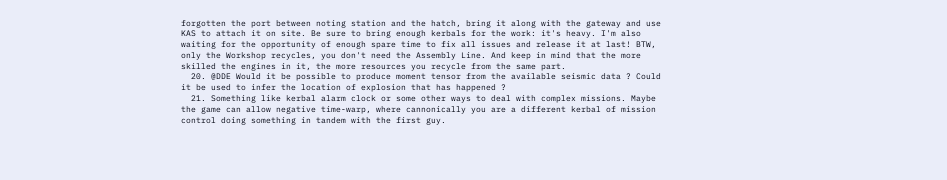forgotten the port between noting station and the hatch, bring it along with the gateway and use KAS to attach it on site. Be sure to bring enough kerbals for the work: it's heavy. I'm also waiting for the opportunity of enough spare time to fix all issues and release it at last! BTW, only the Workshop recycles, you don't need the Assembly Line. And keep in mind that the more skilled the engines in it, the more resources you recycle from the same part.
  20. @DDE Would it be possible to produce moment tensor from the available seismic data ? Could it be used to infer the location of explosion that has happened ?
  21. Something like kerbal alarm clock or some other ways to deal with complex missions. Maybe the game can allow negative time-warp, where cannonically you are a different kerbal of mission control doing something in tandem with the first guy.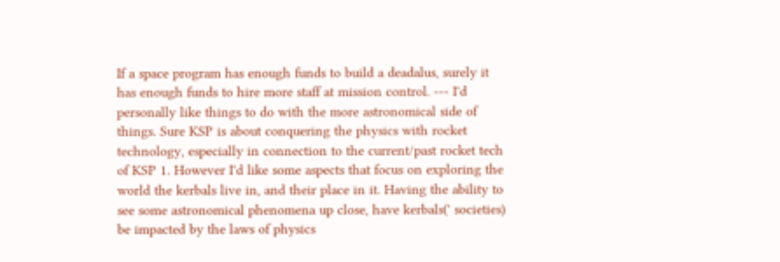If a space program has enough funds to build a deadalus, surely it has enough funds to hire more staff at mission control. --- I'd personally like things to do with the more astronomical side of things. Sure KSP is about conquering the physics with rocket technology, especially in connection to the current/past rocket tech of KSP 1. However I'd like some aspects that focus on exploring the world the kerbals live in, and their place in it. Having the ability to see some astronomical phenomena up close, have kerbals(' societies) be impacted by the laws of physics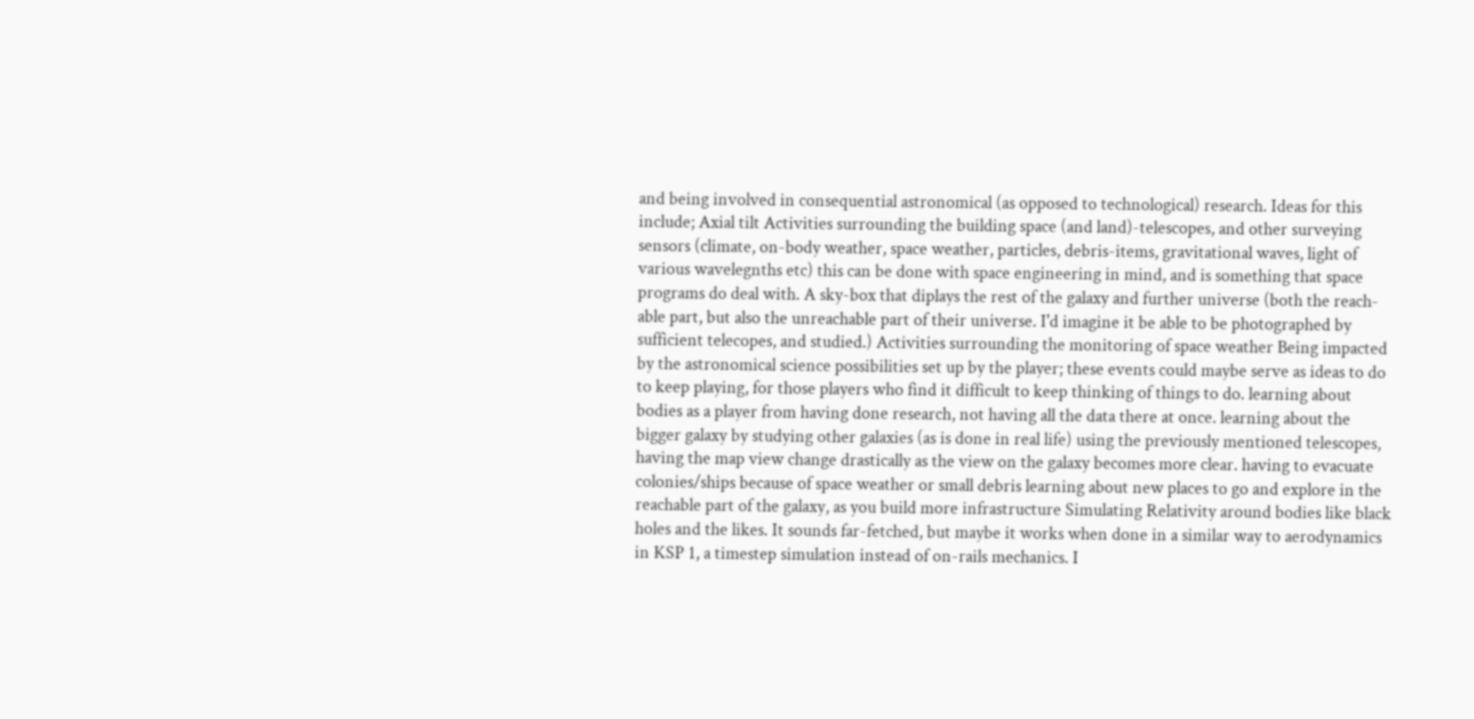and being involved in consequential astronomical (as opposed to technological) research. Ideas for this include; Axial tilt Activities surrounding the building space (and land)-telescopes, and other surveying sensors (climate, on-body weather, space weather, particles, debris-items, gravitational waves, light of various wavelegnths etc) this can be done with space engineering in mind, and is something that space programs do deal with. A sky-box that diplays the rest of the galaxy and further universe (both the reach-able part, but also the unreachable part of their universe. I'd imagine it be able to be photographed by sufficient telecopes, and studied.) Activities surrounding the monitoring of space weather Being impacted by the astronomical science possibilities set up by the player; these events could maybe serve as ideas to do to keep playing, for those players who find it difficult to keep thinking of things to do. learning about bodies as a player from having done research, not having all the data there at once. learning about the bigger galaxy by studying other galaxies (as is done in real life) using the previously mentioned telescopes, having the map view change drastically as the view on the galaxy becomes more clear. having to evacuate colonies/ships because of space weather or small debris learning about new places to go and explore in the reachable part of the galaxy, as you build more infrastructure Simulating Relativity around bodies like black holes and the likes. It sounds far-fetched, but maybe it works when done in a similar way to aerodynamics in KSP 1, a timestep simulation instead of on-rails mechanics. I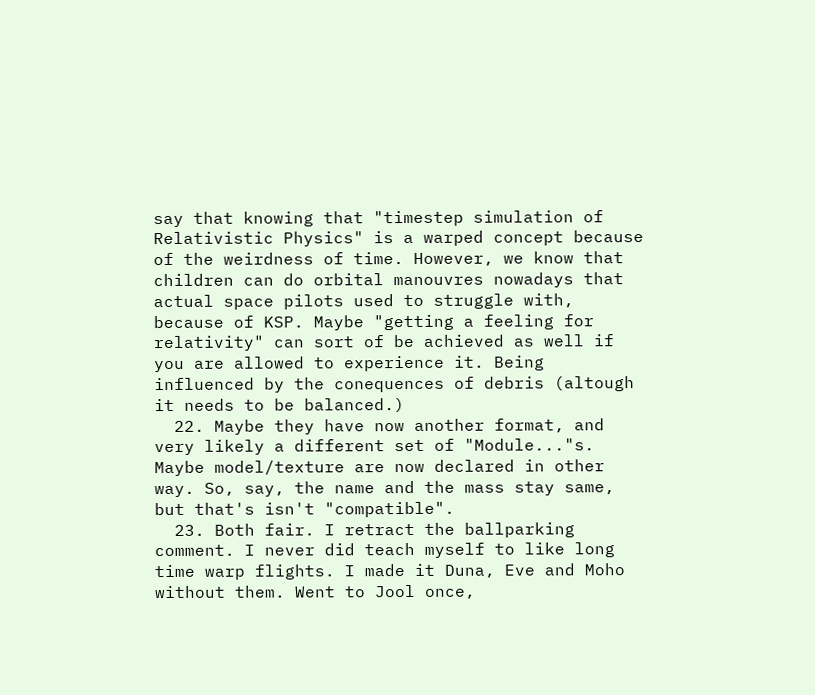say that knowing that "timestep simulation of Relativistic Physics" is a warped concept because of the weirdness of time. However, we know that children can do orbital manouvres nowadays that actual space pilots used to struggle with, because of KSP. Maybe "getting a feeling for relativity" can sort of be achieved as well if you are allowed to experience it. Being influenced by the conequences of debris (altough it needs to be balanced.)
  22. Maybe they have now another format, and very likely a different set of "Module..."s. Maybe model/texture are now declared in other way. So, say, the name and the mass stay same, but that's isn't "compatible".
  23. Both fair. I retract the ballparking comment. I never did teach myself to like long time warp flights. I made it Duna, Eve and Moho without them. Went to Jool once,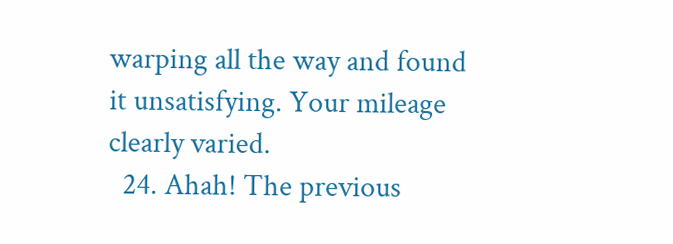warping all the way and found it unsatisfying. Your mileage clearly varied.
  24. Ahah! The previous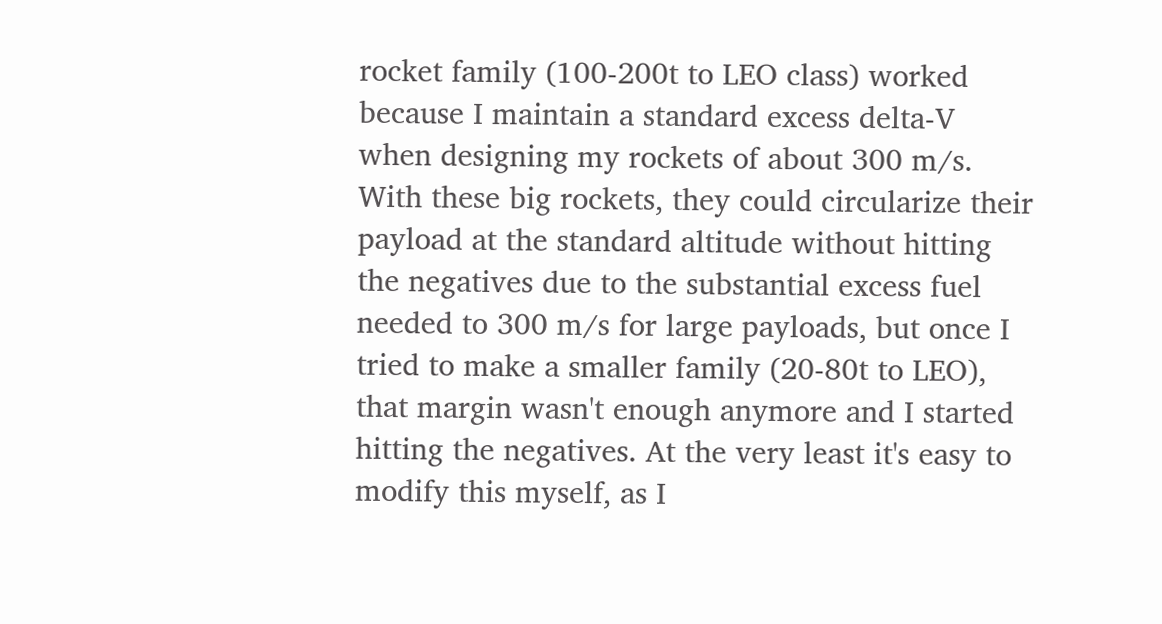rocket family (100-200t to LEO class) worked because I maintain a standard excess delta-V when designing my rockets of about 300 m/s. With these big rockets, they could circularize their payload at the standard altitude without hitting the negatives due to the substantial excess fuel needed to 300 m/s for large payloads, but once I tried to make a smaller family (20-80t to LEO), that margin wasn't enough anymore and I started hitting the negatives. At the very least it's easy to modify this myself, as I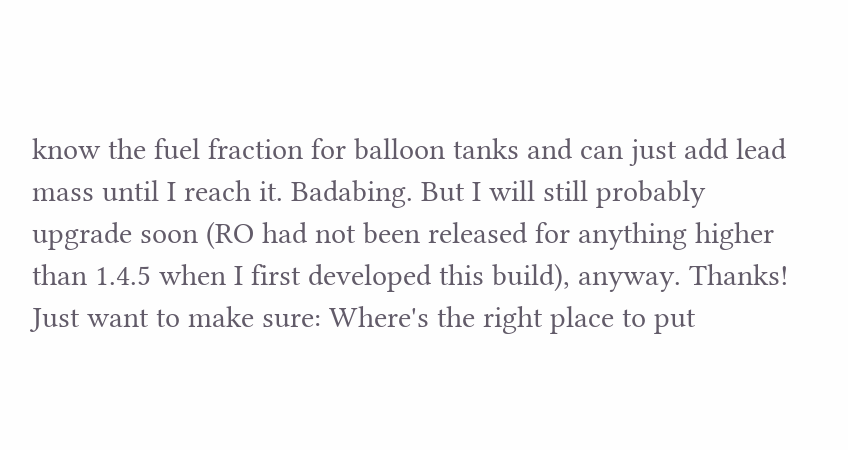know the fuel fraction for balloon tanks and can just add lead mass until I reach it. Badabing. But I will still probably upgrade soon (RO had not been released for anything higher than 1.4.5 when I first developed this build), anyway. Thanks! Just want to make sure: Where's the right place to put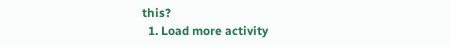this?
  1. Load more activity